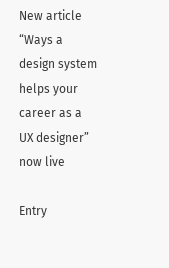New article “Ways a design system helps your career as a UX designer” now live

Entry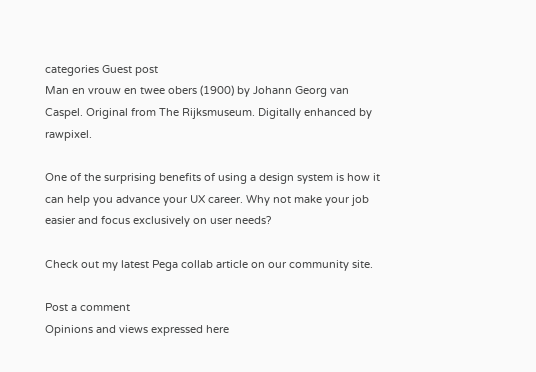categories Guest post
Man en vrouw en twee obers (1900) by Johann Georg van Caspel. Original from The Rijksmuseum. Digitally enhanced by rawpixel.

One of the surprising benefits of using a design system is how it can help you advance your UX career. Why not make your job easier and focus exclusively on user needs?

Check out my latest Pega collab article on our community site.

Post a comment
Opinions and views expressed here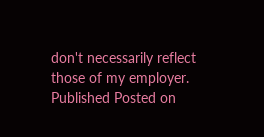don't necessarily reflect those of my employer.
Published Posted on